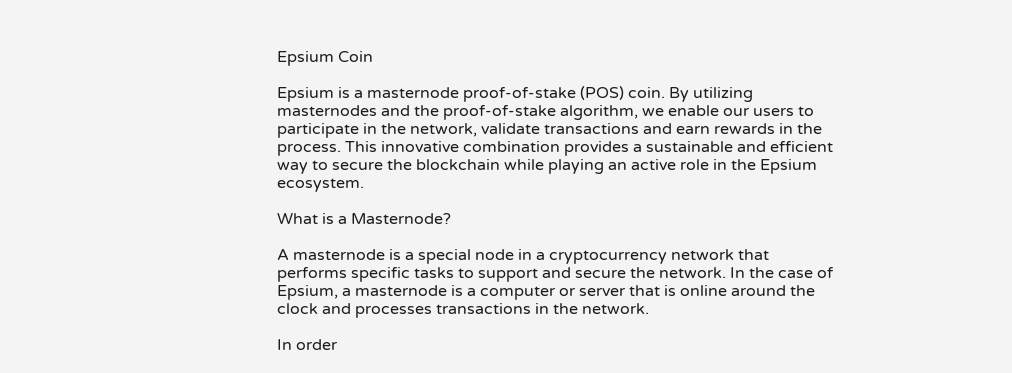Epsium Coin

Epsium is a masternode proof-of-stake (POS) coin. By utilizing masternodes and the proof-of-stake algorithm, we enable our users to participate in the network, validate transactions and earn rewards in the process. This innovative combination provides a sustainable and efficient way to secure the blockchain while playing an active role in the Epsium ecosystem.

What is a Masternode?

A masternode is a special node in a cryptocurrency network that performs specific tasks to support and secure the network. In the case of Epsium, a masternode is a computer or server that is online around the clock and processes transactions in the network.

In order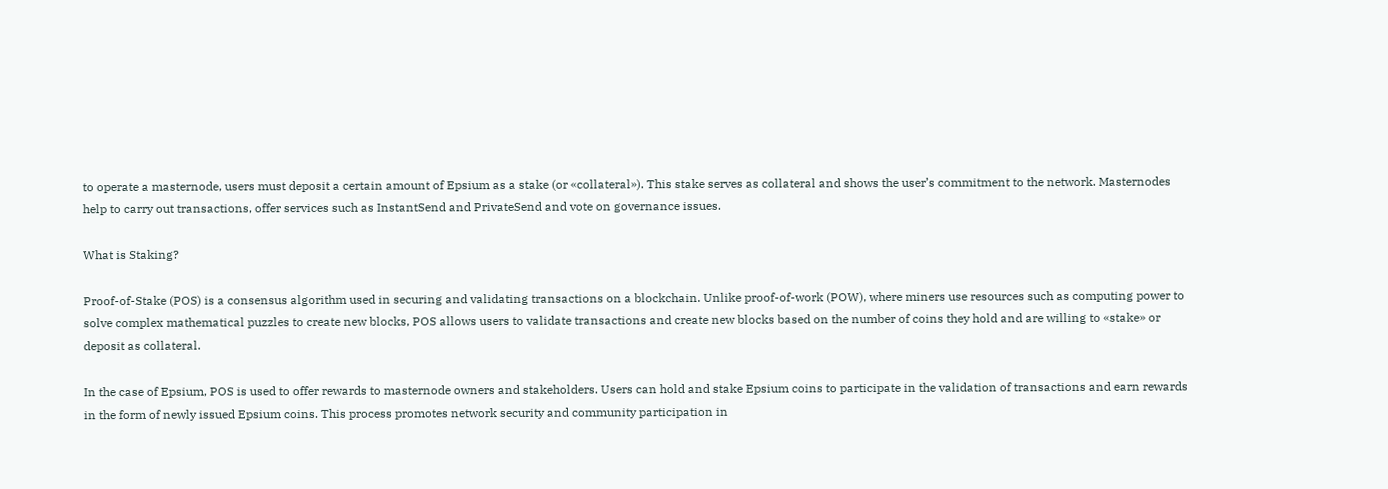to operate a masternode, users must deposit a certain amount of Epsium as a stake (or «collateral»). This stake serves as collateral and shows the user’s commitment to the network. Masternodes help to carry out transactions, offer services such as InstantSend and PrivateSend and vote on governance issues.

What is Staking?

Proof-of-Stake (POS) is a consensus algorithm used in securing and validating transactions on a blockchain. Unlike proof-of-work (POW), where miners use resources such as computing power to solve complex mathematical puzzles to create new blocks, POS allows users to validate transactions and create new blocks based on the number of coins they hold and are willing to «stake» or deposit as collateral.

In the case of Epsium, POS is used to offer rewards to masternode owners and stakeholders. Users can hold and stake Epsium coins to participate in the validation of transactions and earn rewards in the form of newly issued Epsium coins. This process promotes network security and community participation in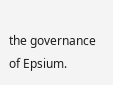the governance of Epsium.